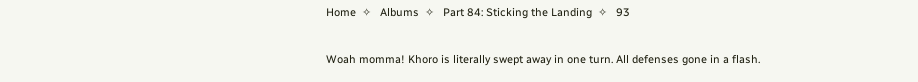Home  ✧   Albums  ✧   Part 84: Sticking the Landing  ✧   93

Woah momma! Khoro is literally swept away in one turn. All defenses gone in a flash.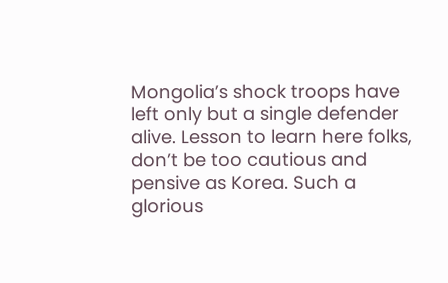Mongolia’s shock troops have left only but a single defender alive. Lesson to learn here folks, don’t be too cautious and pensive as Korea. Such a glorious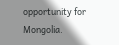opportunity for Mongolia.